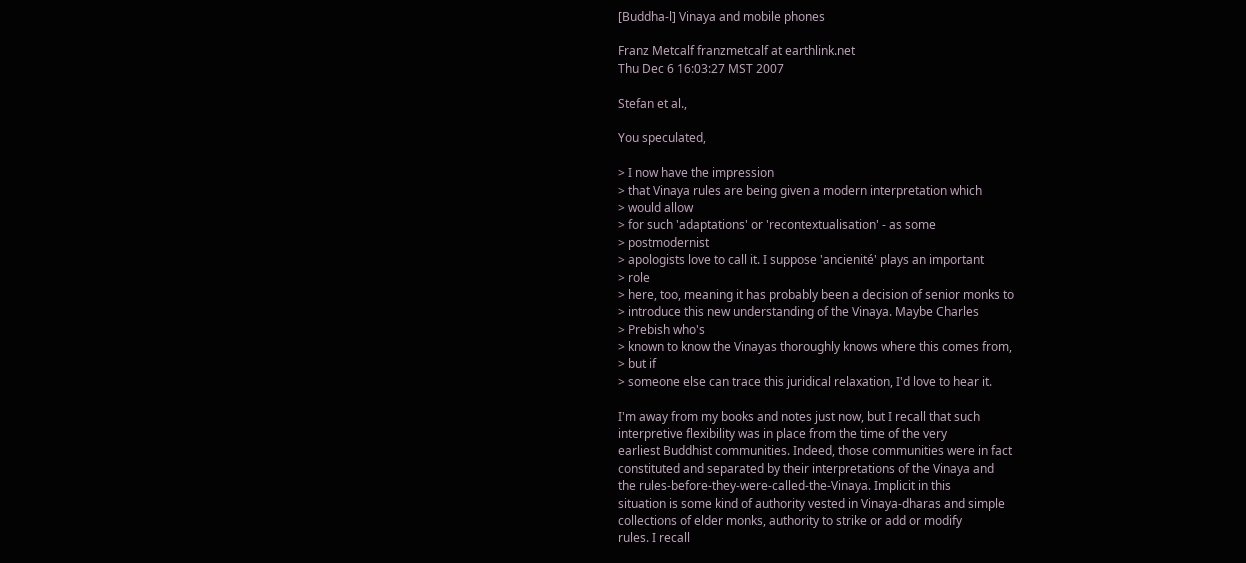[Buddha-l] Vinaya and mobile phones

Franz Metcalf franzmetcalf at earthlink.net
Thu Dec 6 16:03:27 MST 2007

Stefan et al.,

You speculated,

> I now have the impression
> that Vinaya rules are being given a modern interpretation which
> would allow
> for such 'adaptations' or 'recontextualisation' - as some
> postmodernist
> apologists love to call it. I suppose 'ancienité' plays an important
> role
> here, too, meaning it has probably been a decision of senior monks to
> introduce this new understanding of the Vinaya. Maybe Charles
> Prebish who's
> known to know the Vinayas thoroughly knows where this comes from,
> but if
> someone else can trace this juridical relaxation, I'd love to hear it.

I'm away from my books and notes just now, but I recall that such
interpretive flexibility was in place from the time of the very
earliest Buddhist communities. Indeed, those communities were in fact
constituted and separated by their interpretations of the Vinaya and
the rules-before-they-were-called-the-Vinaya. Implicit in this
situation is some kind of authority vested in Vinaya-dharas and simple
collections of elder monks, authority to strike or add or modify
rules. I recall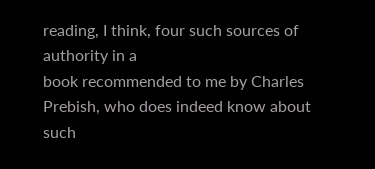reading, I think, four such sources of authority in a
book recommended to me by Charles Prebish, who does indeed know about
such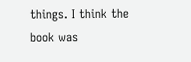things. I think the book was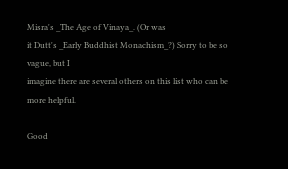Misra's _The Age of Vinaya_. (Or was
it Dutt's _Early Buddhist Monachism_?) Sorry to be so vague, but I
imagine there are several others on this list who can be more helpful.

Good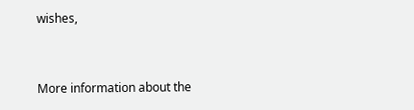wishes,


More information about the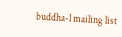buddha-l mailing list